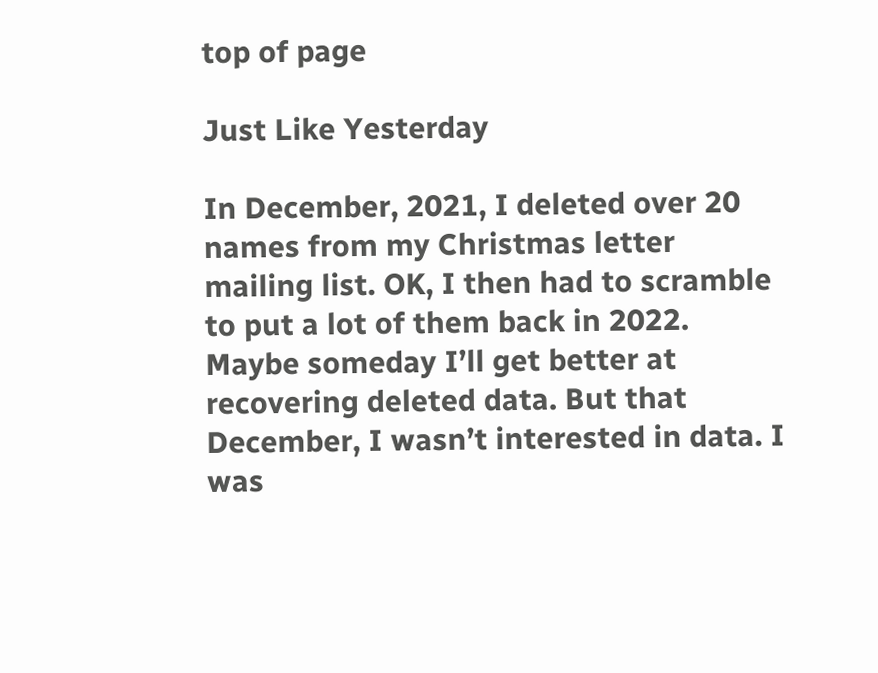top of page

Just Like Yesterday

In December, 2021, I deleted over 20 names from my Christmas letter mailing list. OK, I then had to scramble to put a lot of them back in 2022. Maybe someday I’ll get better at recovering deleted data. But that December, I wasn’t interested in data. I was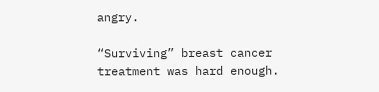angry.

“Surviving” breast cancer treatment was hard enough.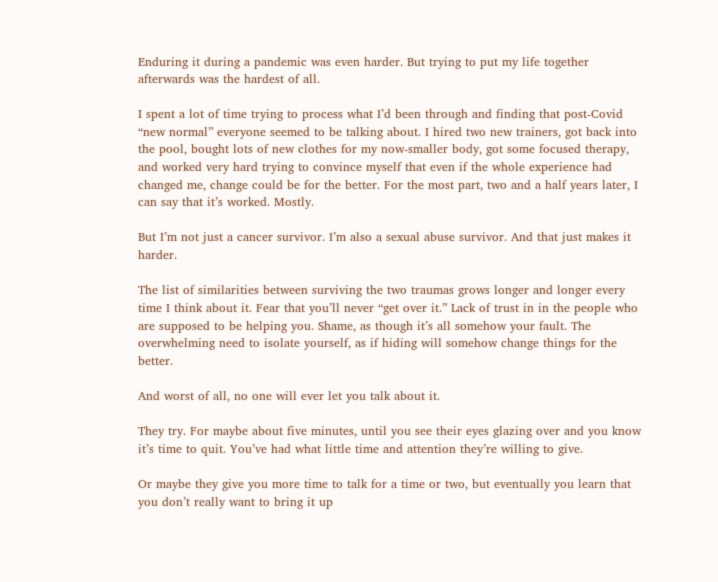Enduring it during a pandemic was even harder. But trying to put my life together afterwards was the hardest of all.

I spent a lot of time trying to process what I’d been through and finding that post-Covid “new normal” everyone seemed to be talking about. I hired two new trainers, got back into the pool, bought lots of new clothes for my now-smaller body, got some focused therapy, and worked very hard trying to convince myself that even if the whole experience had changed me, change could be for the better. For the most part, two and a half years later, I can say that it’s worked. Mostly.

But I’m not just a cancer survivor. I’m also a sexual abuse survivor. And that just makes it harder.

The list of similarities between surviving the two traumas grows longer and longer every time I think about it. Fear that you’ll never “get over it.” Lack of trust in in the people who are supposed to be helping you. Shame, as though it’s all somehow your fault. The overwhelming need to isolate yourself, as if hiding will somehow change things for the better.

And worst of all, no one will ever let you talk about it.

They try. For maybe about five minutes, until you see their eyes glazing over and you know it’s time to quit. You’ve had what little time and attention they’re willing to give.

Or maybe they give you more time to talk for a time or two, but eventually you learn that you don’t really want to bring it up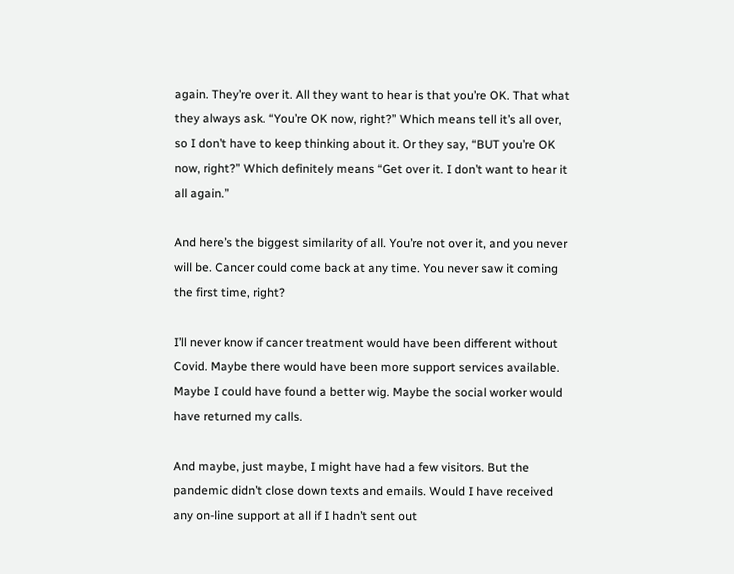again. They’re over it. All they want to hear is that you’re OK. That what they always ask. “You’re OK now, right?” Which means tell it’s all over, so I don’t have to keep thinking about it. Or they say, “BUT you’re OK now, right?” Which definitely means “Get over it. I don’t want to hear it all again.”

And here’s the biggest similarity of all. You’re not over it, and you never will be. Cancer could come back at any time. You never saw it coming the first time, right?

I’ll never know if cancer treatment would have been different without Covid. Maybe there would have been more support services available. Maybe I could have found a better wig. Maybe the social worker would have returned my calls.

And maybe, just maybe, I might have had a few visitors. But the pandemic didn’t close down texts and emails. Would I have received any on-line support at all if I hadn’t sent out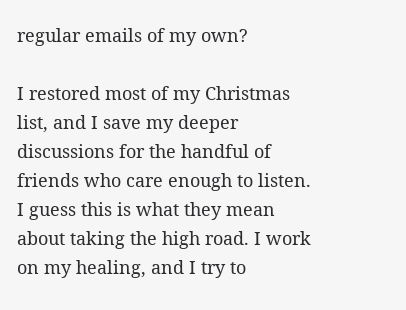regular emails of my own?

I restored most of my Christmas list, and I save my deeper discussions for the handful of friends who care enough to listen. I guess this is what they mean about taking the high road. I work on my healing, and I try to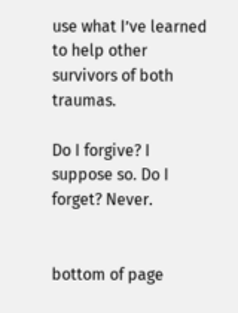use what I’ve learned to help other survivors of both traumas.

Do I forgive? I suppose so. Do I forget? Never.


bottom of page